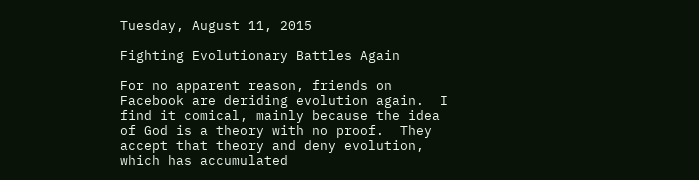Tuesday, August 11, 2015

Fighting Evolutionary Battles Again

For no apparent reason, friends on Facebook are deriding evolution again.  I find it comical, mainly because the idea of God is a theory with no proof.  They accept that theory and deny evolution, which has accumulated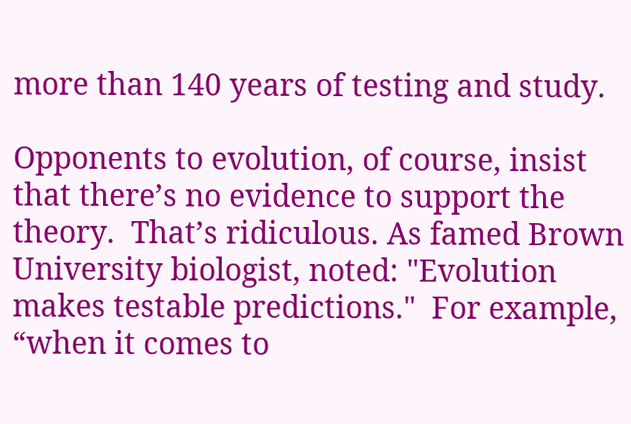more than 140 years of testing and study.

Opponents to evolution, of course, insist that there’s no evidence to support the theory.  That’s ridiculous. As famed Brown University biologist, noted: "Evolution makes testable predictions."  For example, “when it comes to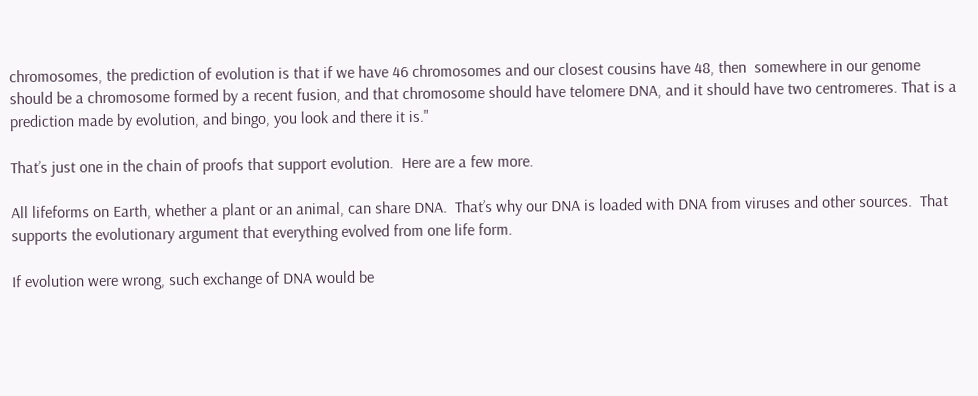chromosomes, the prediction of evolution is that if we have 46 chromosomes and our closest cousins have 48, then  somewhere in our genome should be a chromosome formed by a recent fusion, and that chromosome should have telomere DNA, and it should have two centromeres. That is a prediction made by evolution, and bingo, you look and there it is."

That’s just one in the chain of proofs that support evolution.  Here are a few more.

All lifeforms on Earth, whether a plant or an animal, can share DNA.  That’s why our DNA is loaded with DNA from viruses and other sources.  That supports the evolutionary argument that everything evolved from one life form.

If evolution were wrong, such exchange of DNA would be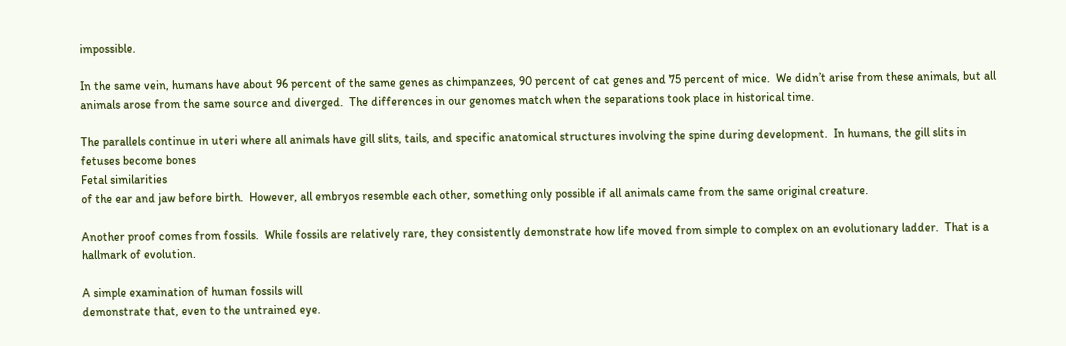impossible.

In the same vein, humans have about 96 percent of the same genes as chimpanzees, 90 percent of cat genes and 75 percent of mice.  We didn’t arise from these animals, but all animals arose from the same source and diverged.  The differences in our genomes match when the separations took place in historical time.

The parallels continue in uteri where all animals have gill slits, tails, and specific anatomical structures involving the spine during development.  In humans, the gill slits in fetuses become bones
Fetal similarities
of the ear and jaw before birth.  However, all embryos resemble each other, something only possible if all animals came from the same original creature.

Another proof comes from fossils.  While fossils are relatively rare, they consistently demonstrate how life moved from simple to complex on an evolutionary ladder.  That is a hallmark of evolution.

A simple examination of human fossils will
demonstrate that, even to the untrained eye.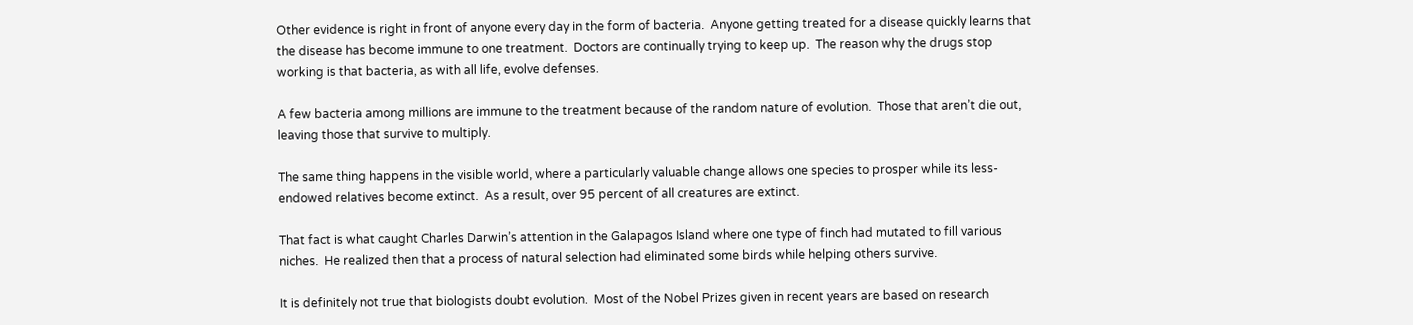Other evidence is right in front of anyone every day in the form of bacteria.  Anyone getting treated for a disease quickly learns that the disease has become immune to one treatment.  Doctors are continually trying to keep up.  The reason why the drugs stop working is that bacteria, as with all life, evolve defenses.

A few bacteria among millions are immune to the treatment because of the random nature of evolution.  Those that aren’t die out, leaving those that survive to multiply.

The same thing happens in the visible world, where a particularly valuable change allows one species to prosper while its less-endowed relatives become extinct.  As a result, over 95 percent of all creatures are extinct.

That fact is what caught Charles Darwin’s attention in the Galapagos Island where one type of finch had mutated to fill various niches.  He realized then that a process of natural selection had eliminated some birds while helping others survive.

It is definitely not true that biologists doubt evolution.  Most of the Nobel Prizes given in recent years are based on research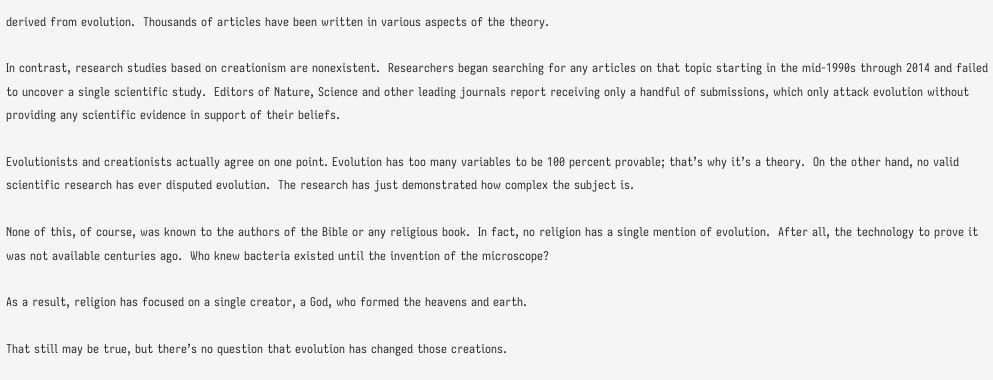derived from evolution.  Thousands of articles have been written in various aspects of the theory.

In contrast, research studies based on creationism are nonexistent.  Researchers began searching for any articles on that topic starting in the mid-1990s through 2014 and failed to uncover a single scientific study.  Editors of Nature, Science and other leading journals report receiving only a handful of submissions, which only attack evolution without providing any scientific evidence in support of their beliefs.

Evolutionists and creationists actually agree on one point. Evolution has too many variables to be 100 percent provable; that’s why it’s a theory.  On the other hand, no valid scientific research has ever disputed evolution.  The research has just demonstrated how complex the subject is.

None of this, of course, was known to the authors of the Bible or any religious book.  In fact, no religion has a single mention of evolution.  After all, the technology to prove it was not available centuries ago.  Who knew bacteria existed until the invention of the microscope?

As a result, religion has focused on a single creator, a God, who formed the heavens and earth.

That still may be true, but there’s no question that evolution has changed those creations.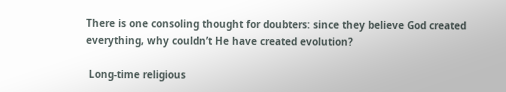There is one consoling thought for doubters: since they believe God created everything, why couldn’t He have created evolution?

 Long-time religious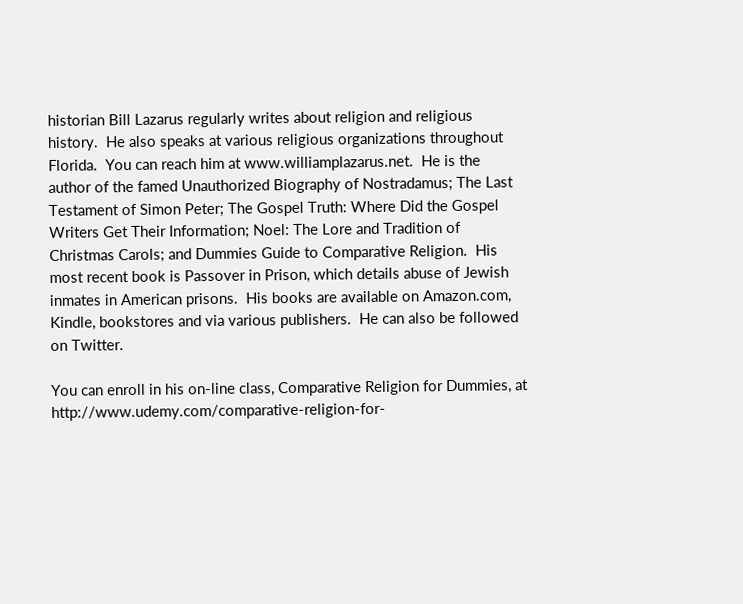historian Bill Lazarus regularly writes about religion and religious history.  He also speaks at various religious organizations throughout Florida.  You can reach him at www.williamplazarus.net.  He is the author of the famed Unauthorized Biography of Nostradamus; The Last Testament of Simon Peter; The Gospel Truth: Where Did the Gospel Writers Get Their Information; Noel: The Lore and Tradition of Christmas Carols; and Dummies Guide to Comparative Religion.  His most recent book is Passover in Prison, which details abuse of Jewish inmates in American prisons.  His books are available on Amazon.com, Kindle, bookstores and via various publishers.  He can also be followed on Twitter.

You can enroll in his on-line class, Comparative Religion for Dummies, at http://www.udemy.com/comparative-religion-for-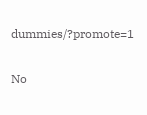dummies/?promote=1

No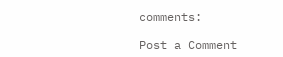comments:

Post a Comment